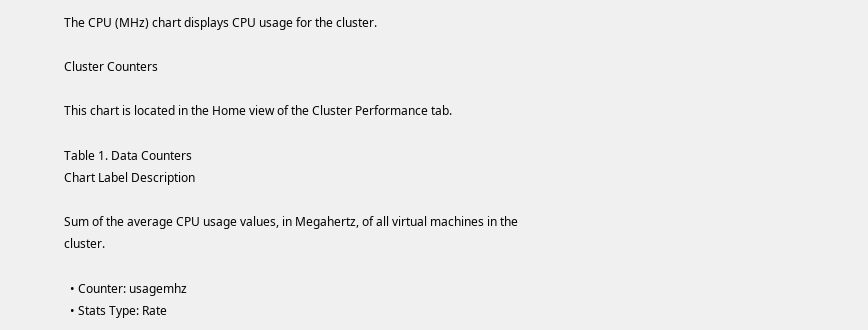The CPU (MHz) chart displays CPU usage for the cluster.

Cluster Counters

This chart is located in the Home view of the Cluster Performance tab.

Table 1. Data Counters
Chart Label Description

Sum of the average CPU usage values, in Megahertz, of all virtual machines in the cluster.

  • Counter: usagemhz
  • Stats Type: Rate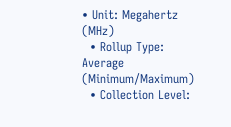• Unit: Megahertz (MHz)
  • Rollup Type: Average (Minimum/Maximum)
  • Collection Level: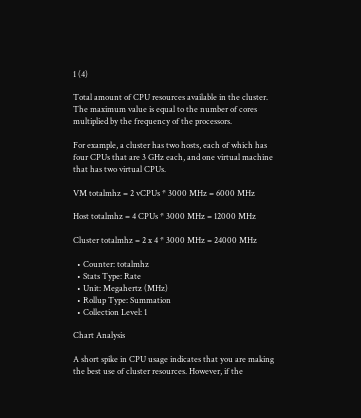1 (4)

Total amount of CPU resources available in the cluster. The maximum value is equal to the number of cores multiplied by the frequency of the processors.

For example, a cluster has two hosts, each of which has four CPUs that are 3 GHz each, and one virtual machine that has two virtual CPUs.

VM totalmhz = 2 vCPUs * 3000 MHz = 6000 MHz

Host totalmhz = 4 CPUs * 3000 MHz = 12000 MHz

Cluster totalmhz = 2 x 4 * 3000 MHz = 24000 MHz

  • Counter: totalmhz
  • Stats Type: Rate
  • Unit: Megahertz (MHz)
  • Rollup Type: Summation
  • Collection Level: 1

Chart Analysis

A short spike in CPU usage indicates that you are making the best use of cluster resources. However, if the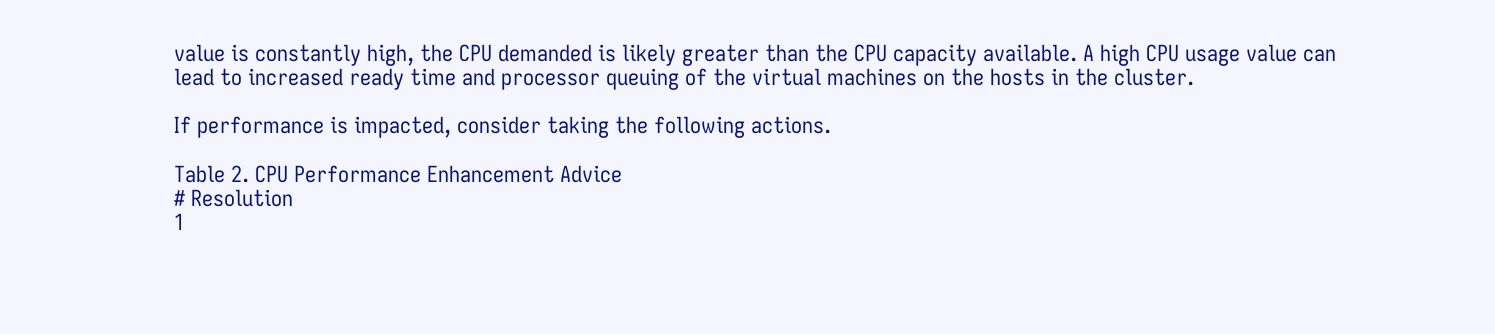value is constantly high, the CPU demanded is likely greater than the CPU capacity available. A high CPU usage value can lead to increased ready time and processor queuing of the virtual machines on the hosts in the cluster.

If performance is impacted, consider taking the following actions.

Table 2. CPU Performance Enhancement Advice
# Resolution
1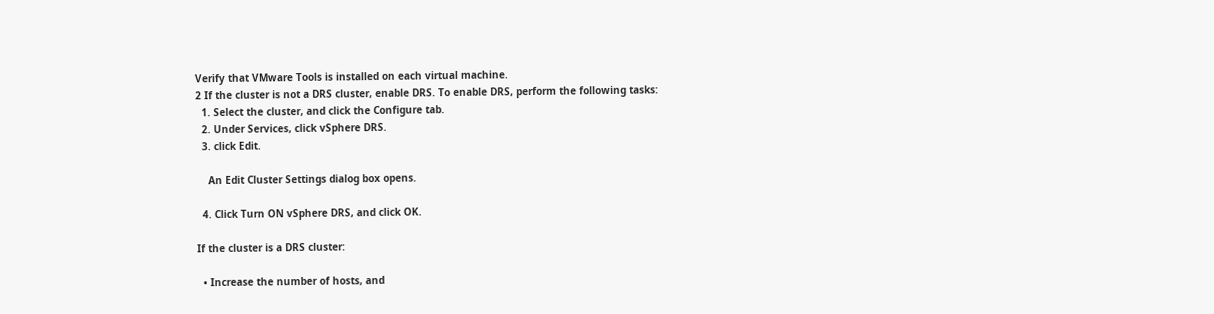Verify that VMware Tools is installed on each virtual machine.
2 If the cluster is not a DRS cluster, enable DRS. To enable DRS, perform the following tasks:
  1. Select the cluster, and click the Configure tab.
  2. Under Services, click vSphere DRS.
  3. click Edit.

    An Edit Cluster Settings dialog box opens.

  4. Click Turn ON vSphere DRS, and click OK.

If the cluster is a DRS cluster:

  • Increase the number of hosts, and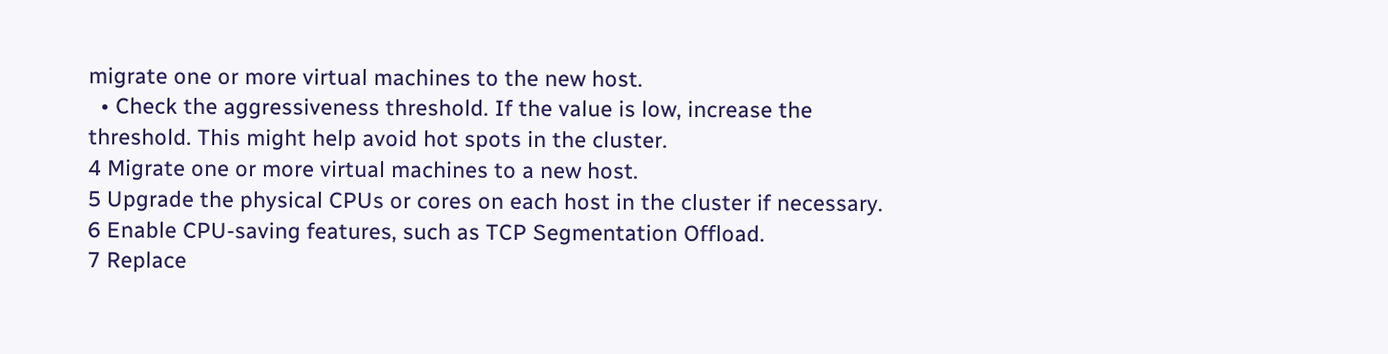migrate one or more virtual machines to the new host.
  • Check the aggressiveness threshold. If the value is low, increase the threshold. This might help avoid hot spots in the cluster.
4 Migrate one or more virtual machines to a new host.
5 Upgrade the physical CPUs or cores on each host in the cluster if necessary.
6 Enable CPU-saving features, such as TCP Segmentation Offload.
7 Replace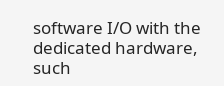software I/O with the dedicated hardware, such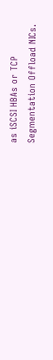as iSCSI HBAs or TCP Segmentation Offload NICs.